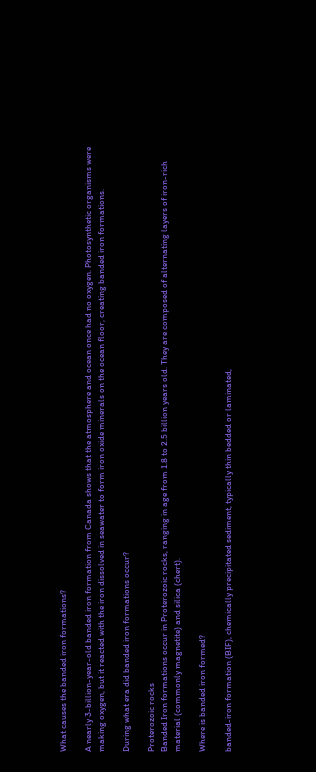What causes the banded iron formations?

A nearly 3-billion-year-old banded iron formation from Canada shows that the atmosphere and ocean once had no oxygen. Photosynthetic organisms were making oxygen, but it reacted with the iron dissolved in seawater to form iron oxide minerals on the ocean floor, creating banded iron formations.

During what era did banded iron formations occur?

Proterozoic rocks
Banded Iron formations occur in Proterozoic rocks, ranging in age from 1.8 to 2.5 billion years old. They are composed of alternating layers of iron-rich material (commonly magnetite) and silica (chert).

Where is banded iron formed?

banded-iron formation (BIF), chemically precipitated sediment, typically thin bedded or laminated,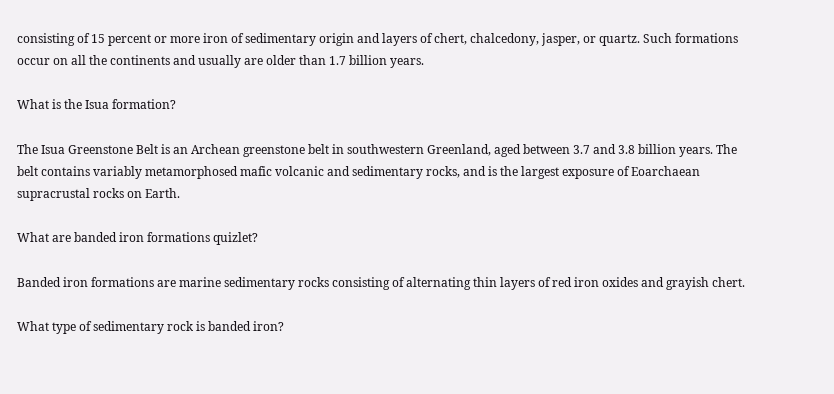consisting of 15 percent or more iron of sedimentary origin and layers of chert, chalcedony, jasper, or quartz. Such formations occur on all the continents and usually are older than 1.7 billion years.

What is the Isua formation?

The Isua Greenstone Belt is an Archean greenstone belt in southwestern Greenland, aged between 3.7 and 3.8 billion years. The belt contains variably metamorphosed mafic volcanic and sedimentary rocks, and is the largest exposure of Eoarchaean supracrustal rocks on Earth.

What are banded iron formations quizlet?

Banded iron formations are marine sedimentary rocks consisting of alternating thin layers of red iron oxides and grayish chert.

What type of sedimentary rock is banded iron?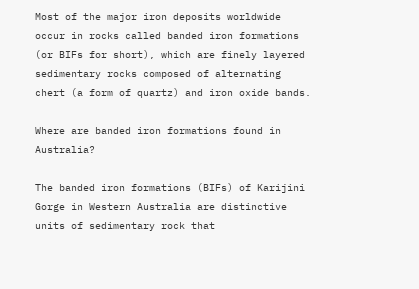Most of the major iron deposits worldwide occur in rocks called banded iron formations (or BIFs for short), which are finely layered sedimentary rocks composed of alternating chert (a form of quartz) and iron oxide bands.

Where are banded iron formations found in Australia?

The banded iron formations (BIFs) of Karijini Gorge in Western Australia are distinctive units of sedimentary rock that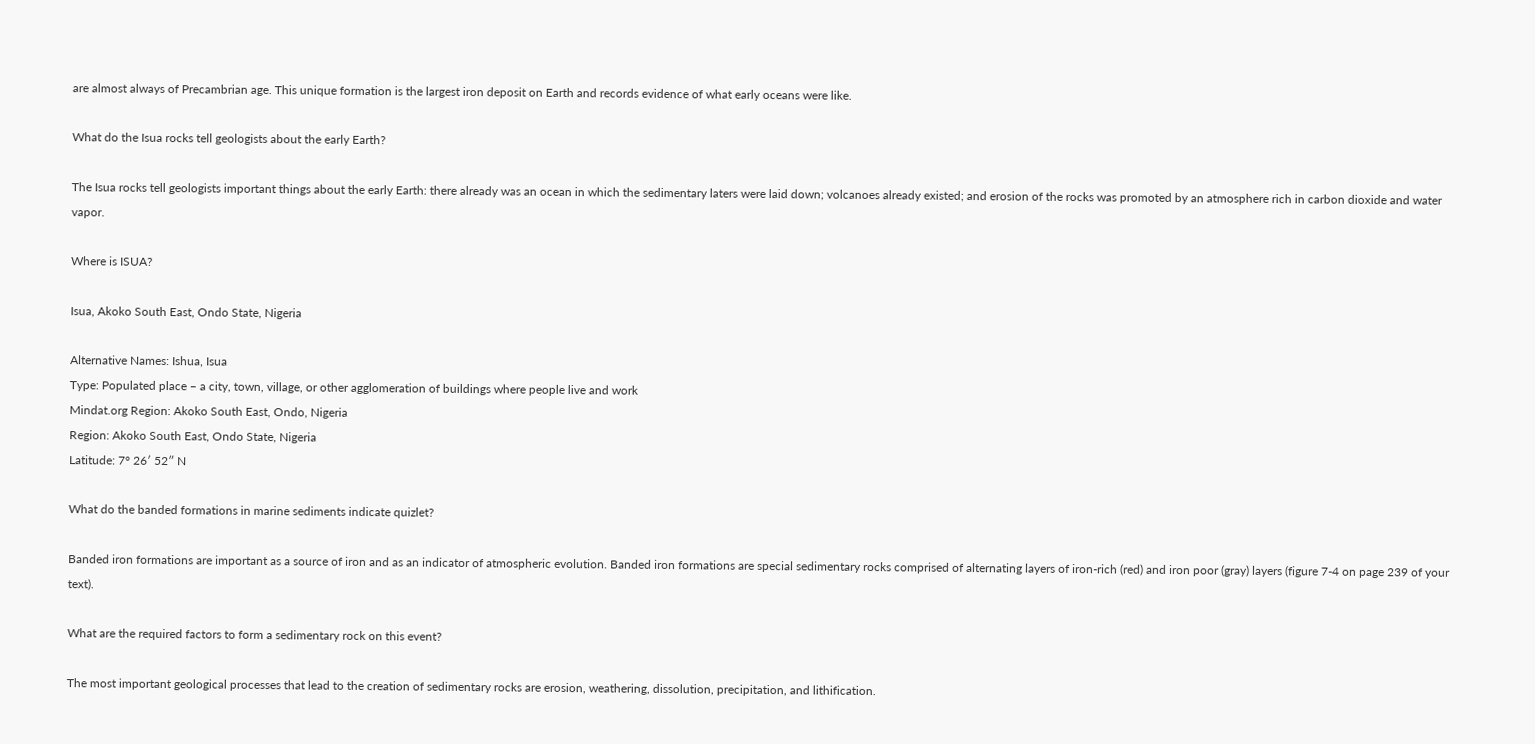are almost always of Precambrian age. This unique formation is the largest iron deposit on Earth and records evidence of what early oceans were like.

What do the Isua rocks tell geologists about the early Earth?

The Isua rocks tell geologists important things about the early Earth: there already was an ocean in which the sedimentary laters were laid down; volcanoes already existed; and erosion of the rocks was promoted by an atmosphere rich in carbon dioxide and water vapor.

Where is ISUA?

Isua, Akoko South East, Ondo State, Nigeria

Alternative Names: Ishua, Isua
Type: Populated place – a city, town, village, or other agglomeration of buildings where people live and work
Mindat.org Region: Akoko South East, Ondo, Nigeria
Region: Akoko South East, Ondo State, Nigeria
Latitude: 7° 26′ 52″ N

What do the banded formations in marine sediments indicate quizlet?

Banded iron formations are important as a source of iron and as an indicator of atmospheric evolution. Banded iron formations are special sedimentary rocks comprised of alternating layers of iron-rich (red) and iron poor (gray) layers (figure 7-4 on page 239 of your text).

What are the required factors to form a sedimentary rock on this event?

The most important geological processes that lead to the creation of sedimentary rocks are erosion, weathering, dissolution, precipitation, and lithification.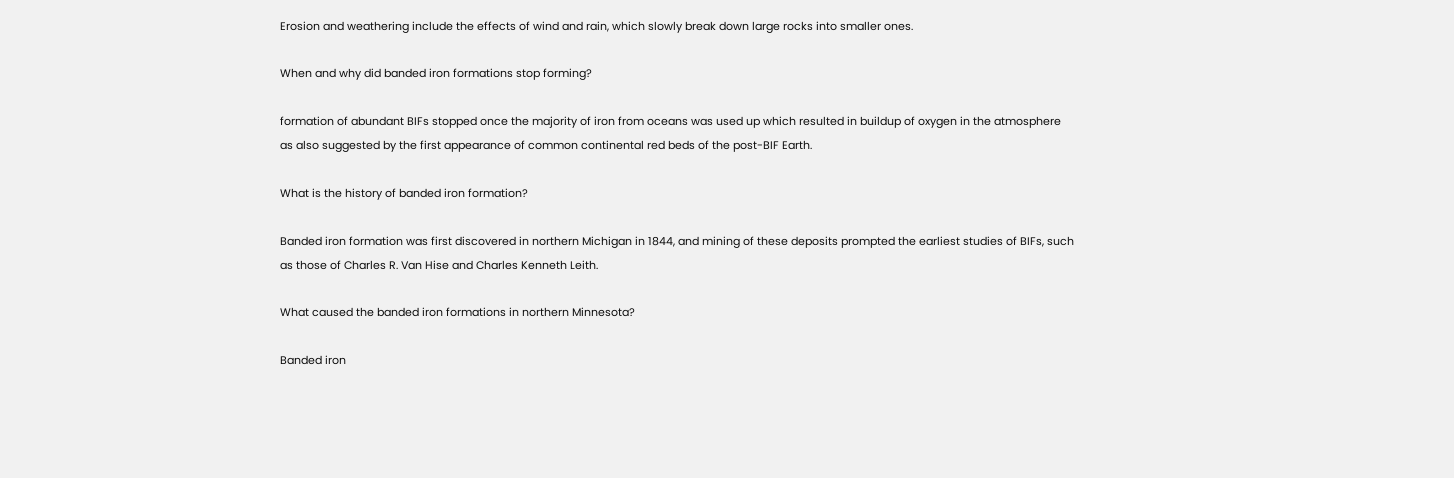Erosion and weathering include the effects of wind and rain, which slowly break down large rocks into smaller ones.

When and why did banded iron formations stop forming?

formation of abundant BIFs stopped once the majority of iron from oceans was used up which resulted in buildup of oxygen in the atmosphere as also suggested by the first appearance of common continental red beds of the post-BIF Earth.

What is the history of banded iron formation?

Banded iron formation was first discovered in northern Michigan in 1844, and mining of these deposits prompted the earliest studies of BIFs, such as those of Charles R. Van Hise and Charles Kenneth Leith.

What caused the banded iron formations in northern Minnesota?

Banded iron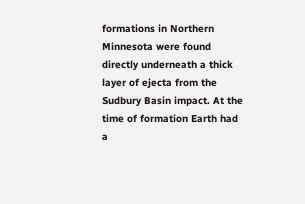formations in Northern Minnesota were found directly underneath a thick layer of ejecta from the Sudbury Basin impact. At the time of formation Earth had a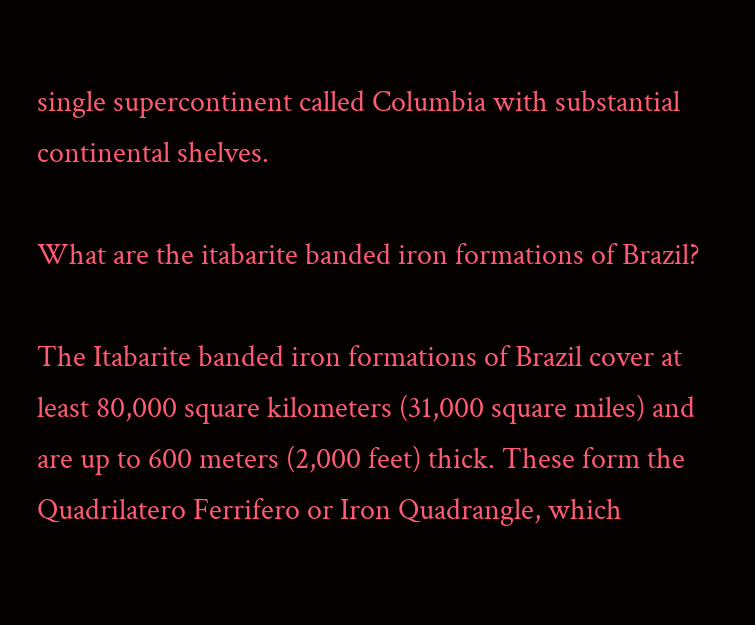single supercontinent called Columbia with substantial continental shelves.

What are the itabarite banded iron formations of Brazil?

The Itabarite banded iron formations of Brazil cover at least 80,000 square kilometers (31,000 square miles) and are up to 600 meters (2,000 feet) thick. These form the Quadrilatero Ferrifero or Iron Quadrangle, which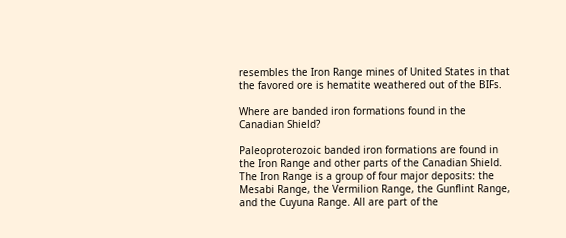resembles the Iron Range mines of United States in that the favored ore is hematite weathered out of the BIFs.

Where are banded iron formations found in the Canadian Shield?

Paleoproterozoic banded iron formations are found in the Iron Range and other parts of the Canadian Shield. The Iron Range is a group of four major deposits: the Mesabi Range, the Vermilion Range, the Gunflint Range, and the Cuyuna Range. All are part of the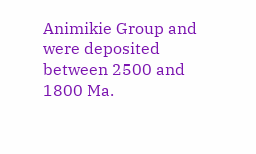Animikie Group and were deposited between 2500 and 1800 Ma.